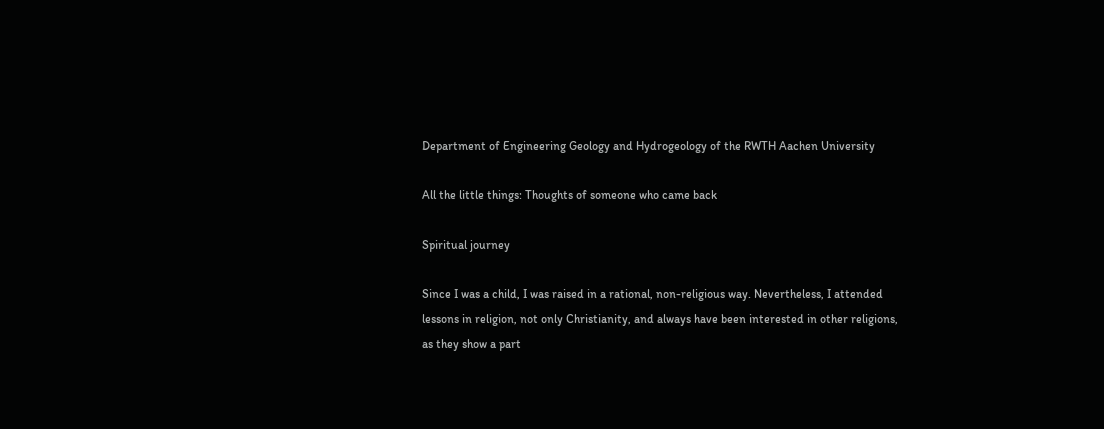Department of Engineering Geology and Hydrogeology of the RWTH Aachen University

All the little things: Thoughts of someone who came back

Spiritual journey

Since I was a child, I was raised in a rational, non-religious way. Nevertheless, I attended lessons in religion, not only Christianity, and always have been interested in other religions, as they show a part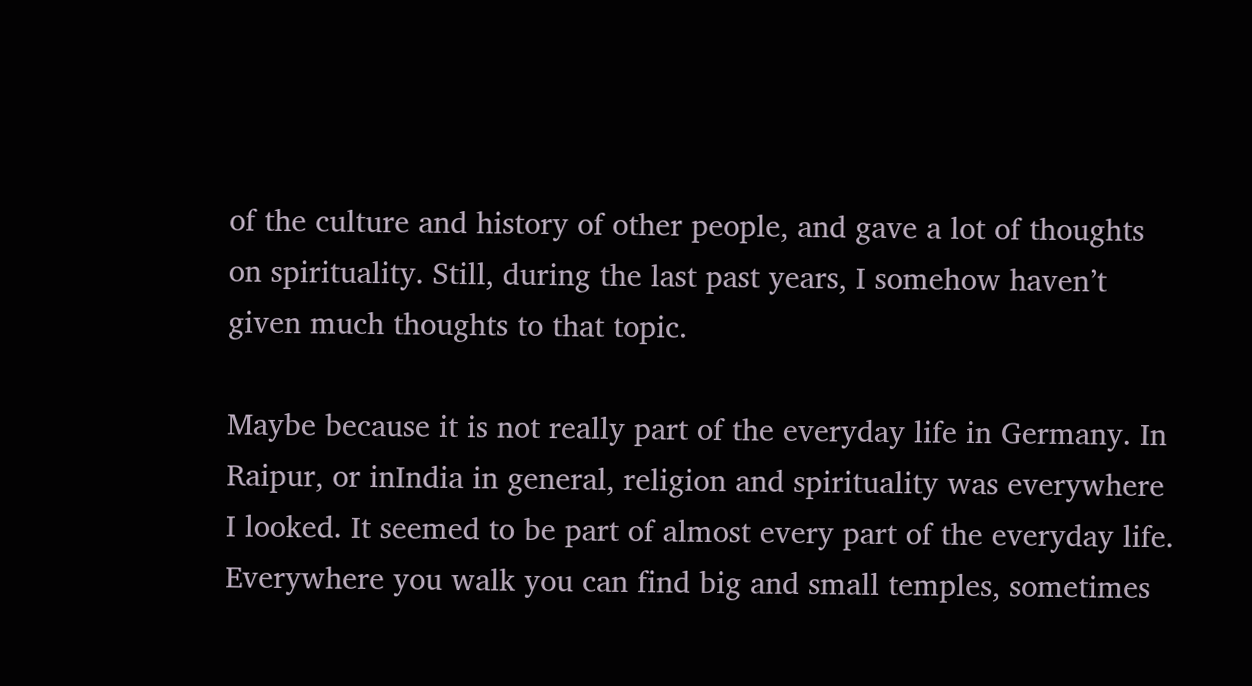of the culture and history of other people, and gave a lot of thoughts on spirituality. Still, during the last past years, I somehow haven’t given much thoughts to that topic.

Maybe because it is not really part of the everyday life in Germany. In Raipur, or inIndia in general, religion and spirituality was everywhere I looked. It seemed to be part of almost every part of the everyday life. Everywhere you walk you can find big and small temples, sometimes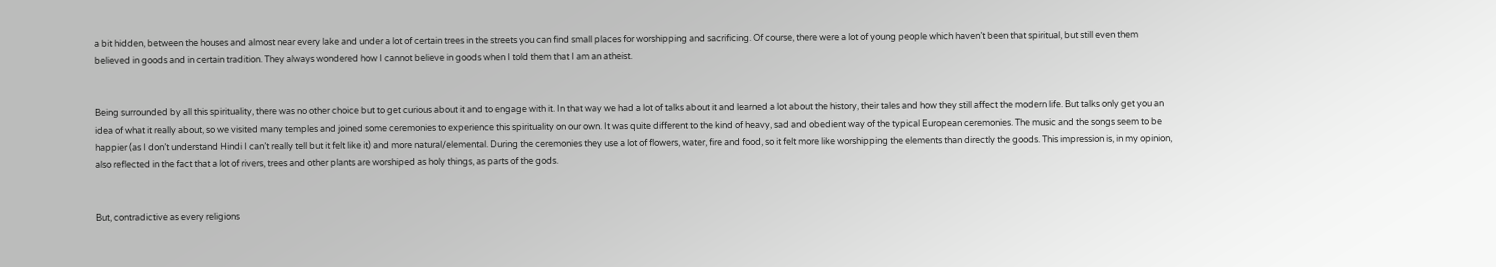a bit hidden, between the houses and almost near every lake and under a lot of certain trees in the streets you can find small places for worshipping and sacrificing. Of course, there were a lot of young people which haven’t been that spiritual, but still even them believed in goods and in certain tradition. They always wondered how I cannot believe in goods when I told them that I am an atheist.


Being surrounded by all this spirituality, there was no other choice but to get curious about it and to engage with it. In that way we had a lot of talks about it and learned a lot about the history, their tales and how they still affect the modern life. But talks only get you an idea of what it really about, so we visited many temples and joined some ceremonies to experience this spirituality on our own. It was quite different to the kind of heavy, sad and obedient way of the typical European ceremonies. The music and the songs seem to be happier (as I don’t understand Hindi I can’t really tell but it felt like it) and more natural/elemental. During the ceremonies they use a lot of flowers, water, fire and food, so it felt more like worshipping the elements than directly the goods. This impression is, in my opinion, also reflected in the fact that a lot of rivers, trees and other plants are worshiped as holy things, as parts of the gods.


But, contradictive as every religions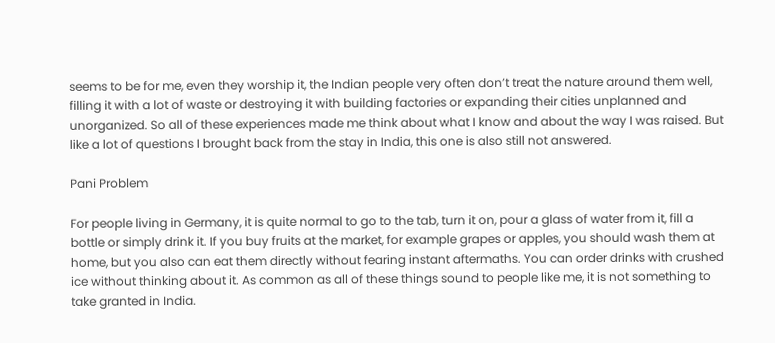seems to be for me, even they worship it, the Indian people very often don’t treat the nature around them well, filling it with a lot of waste or destroying it with building factories or expanding their cities unplanned and unorganized. So all of these experiences made me think about what I know and about the way I was raised. But like a lot of questions I brought back from the stay in India, this one is also still not answered.

Pani Problem

For people living in Germany, it is quite normal to go to the tab, turn it on, pour a glass of water from it, fill a bottle or simply drink it. If you buy fruits at the market, for example grapes or apples, you should wash them at home, but you also can eat them directly without fearing instant aftermaths. You can order drinks with crushed ice without thinking about it. As common as all of these things sound to people like me, it is not something to take granted in India.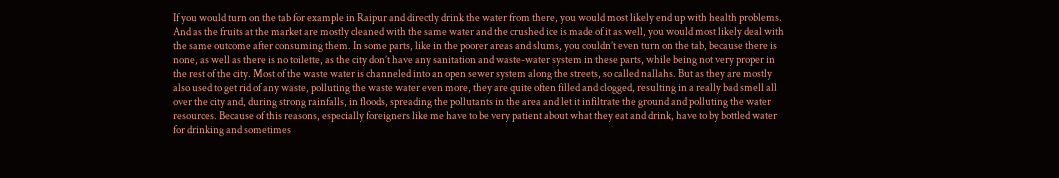If you would turn on the tab for example in Raipur and directly drink the water from there, you would most likely end up with health problems. And as the fruits at the market are mostly cleaned with the same water and the crushed ice is made of it as well, you would most likely deal with the same outcome after consuming them. In some parts, like in the poorer areas and slums, you couldn’t even turn on the tab, because there is none, as well as there is no toilette, as the city don’t have any sanitation and waste-water system in these parts, while being not very proper in the rest of the city. Most of the waste water is channeled into an open sewer system along the streets, so called nallahs. But as they are mostly also used to get rid of any waste, polluting the waste water even more, they are quite often filled and clogged, resulting in a really bad smell all over the city and, during strong rainfalls, in floods, spreading the pollutants in the area and let it infiltrate the ground and polluting the water resources. Because of this reasons, especially foreigners like me have to be very patient about what they eat and drink, have to by bottled water for drinking and sometimes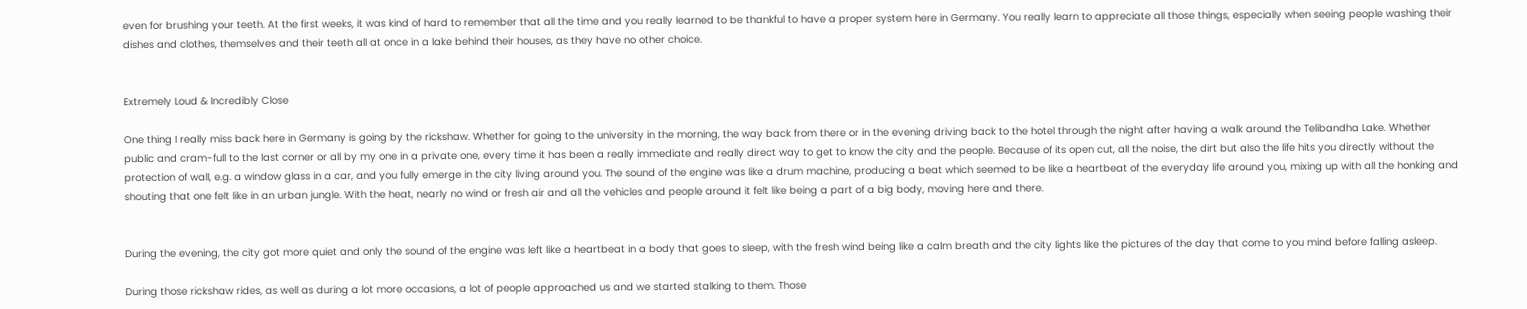even for brushing your teeth. At the first weeks, it was kind of hard to remember that all the time and you really learned to be thankful to have a proper system here in Germany. You really learn to appreciate all those things, especially when seeing people washing their dishes and clothes, themselves and their teeth all at once in a lake behind their houses, as they have no other choice.


Extremely Loud & Incredibly Close

One thing I really miss back here in Germany is going by the rickshaw. Whether for going to the university in the morning, the way back from there or in the evening driving back to the hotel through the night after having a walk around the Telibandha Lake. Whether public and cram-full to the last corner or all by my one in a private one, every time it has been a really immediate and really direct way to get to know the city and the people. Because of its open cut, all the noise, the dirt but also the life hits you directly without the protection of wall, e.g. a window glass in a car, and you fully emerge in the city living around you. The sound of the engine was like a drum machine, producing a beat which seemed to be like a heartbeat of the everyday life around you, mixing up with all the honking and shouting that one felt like in an urban jungle. With the heat, nearly no wind or fresh air and all the vehicles and people around it felt like being a part of a big body, moving here and there.


During the evening, the city got more quiet and only the sound of the engine was left like a heartbeat in a body that goes to sleep, with the fresh wind being like a calm breath and the city lights like the pictures of the day that come to you mind before falling asleep.

During those rickshaw rides, as well as during a lot more occasions, a lot of people approached us and we started stalking to them. Those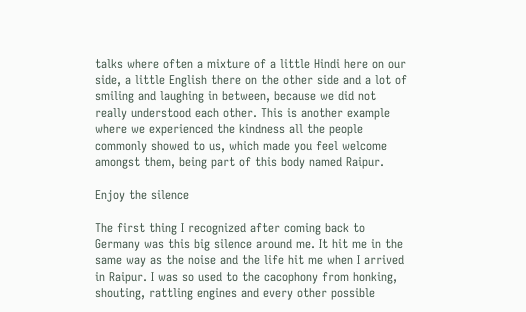talks where often a mixture of a little Hindi here on our side, a little English there on the other side and a lot of smiling and laughing in between, because we did not really understood each other. This is another example where we experienced the kindness all the people commonly showed to us, which made you feel welcome amongst them, being part of this body named Raipur.

Enjoy the silence

The first thing I recognized after coming back to Germany was this big silence around me. It hit me in the same way as the noise and the life hit me when I arrived in Raipur. I was so used to the cacophony from honking, shouting, rattling engines and every other possible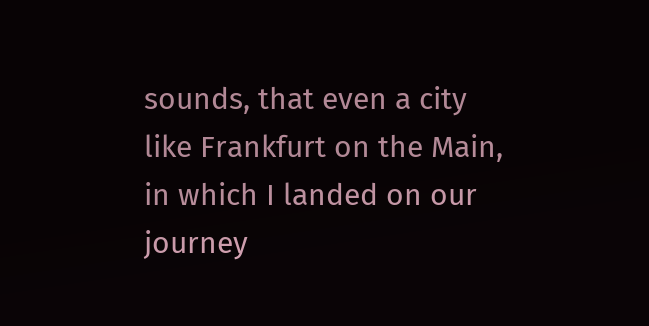sounds, that even a city like Frankfurt on the Main, in which I landed on our journey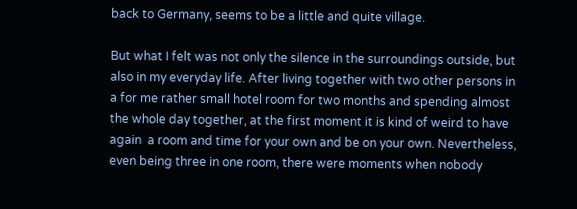back to Germany, seems to be a little and quite village.

But what I felt was not only the silence in the surroundings outside, but also in my everyday life. After living together with two other persons in a for me rather small hotel room for two months and spending almost the whole day together, at the first moment it is kind of weird to have again  a room and time for your own and be on your own. Nevertheless, even being three in one room, there were moments when nobody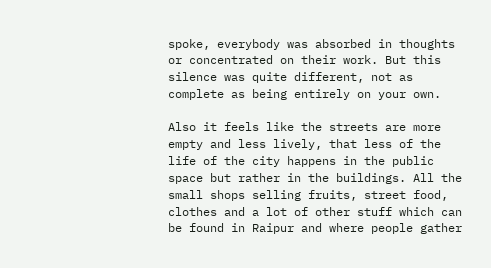spoke, everybody was absorbed in thoughts or concentrated on their work. But this silence was quite different, not as complete as being entirely on your own.

Also it feels like the streets are more empty and less lively, that less of the life of the city happens in the public space but rather in the buildings. All the small shops selling fruits, street food, clothes and a lot of other stuff which can be found in Raipur and where people gather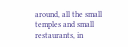around, all the small temples and small restaurants, in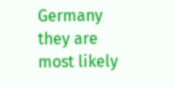Germany they are most likely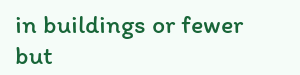in buildings or fewer but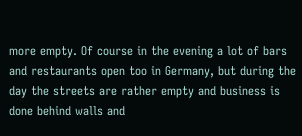more empty. Of course in the evening a lot of bars and restaurants open too in Germany, but during the day the streets are rather empty and business is done behind walls and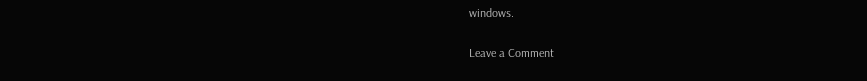windows.

Leave a Comment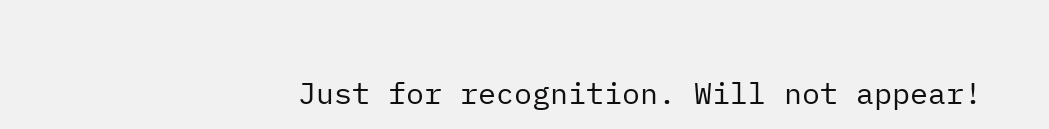Just for recognition. Will not appear!